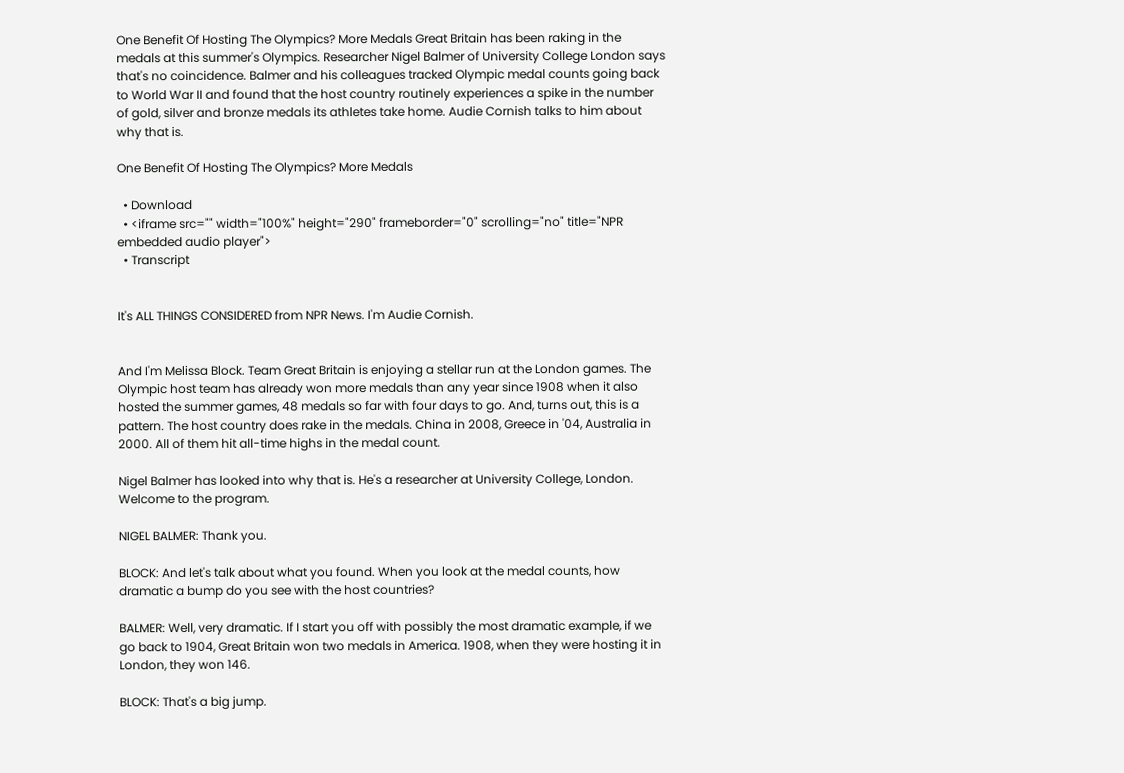One Benefit Of Hosting The Olympics? More Medals Great Britain has been raking in the medals at this summer's Olympics. Researcher Nigel Balmer of University College London says that's no coincidence. Balmer and his colleagues tracked Olympic medal counts going back to World War II and found that the host country routinely experiences a spike in the number of gold, silver and bronze medals its athletes take home. Audie Cornish talks to him about why that is.

One Benefit Of Hosting The Olympics? More Medals

  • Download
  • <iframe src="" width="100%" height="290" frameborder="0" scrolling="no" title="NPR embedded audio player">
  • Transcript


It's ALL THINGS CONSIDERED from NPR News. I'm Audie Cornish.


And I'm Melissa Block. Team Great Britain is enjoying a stellar run at the London games. The Olympic host team has already won more medals than any year since 1908 when it also hosted the summer games, 48 medals so far with four days to go. And, turns out, this is a pattern. The host country does rake in the medals. China in 2008, Greece in '04, Australia in 2000. All of them hit all-time highs in the medal count.

Nigel Balmer has looked into why that is. He's a researcher at University College, London. Welcome to the program.

NIGEL BALMER: Thank you.

BLOCK: And let's talk about what you found. When you look at the medal counts, how dramatic a bump do you see with the host countries?

BALMER: Well, very dramatic. If I start you off with possibly the most dramatic example, if we go back to 1904, Great Britain won two medals in America. 1908, when they were hosting it in London, they won 146.

BLOCK: That's a big jump.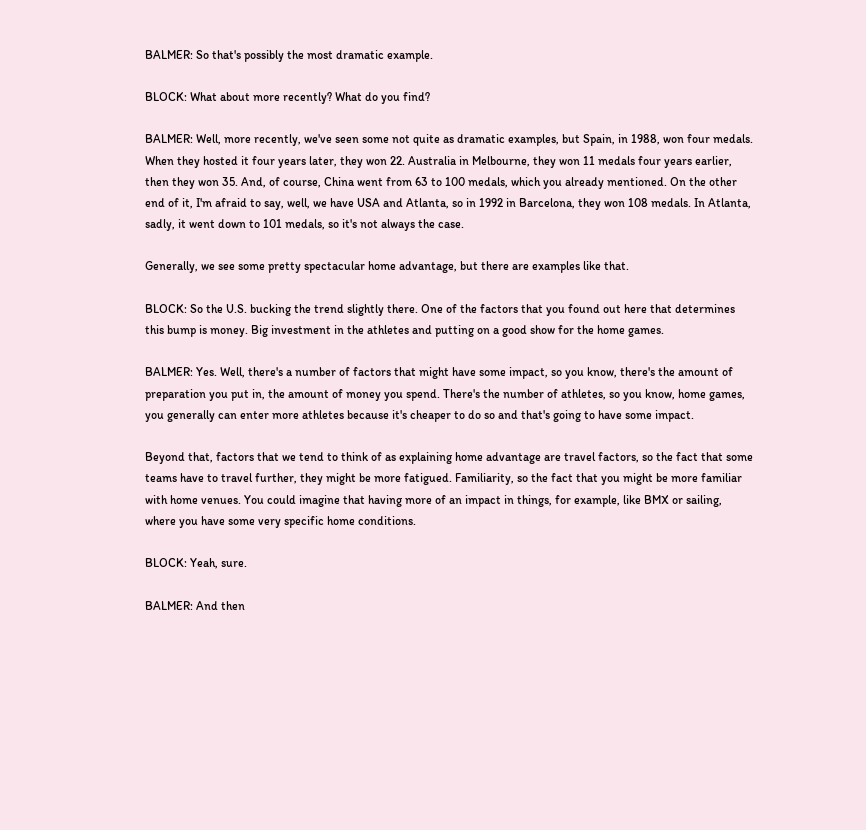BALMER: So that's possibly the most dramatic example.

BLOCK: What about more recently? What do you find?

BALMER: Well, more recently, we've seen some not quite as dramatic examples, but Spain, in 1988, won four medals. When they hosted it four years later, they won 22. Australia in Melbourne, they won 11 medals four years earlier, then they won 35. And, of course, China went from 63 to 100 medals, which you already mentioned. On the other end of it, I'm afraid to say, well, we have USA and Atlanta, so in 1992 in Barcelona, they won 108 medals. In Atlanta, sadly, it went down to 101 medals, so it's not always the case.

Generally, we see some pretty spectacular home advantage, but there are examples like that.

BLOCK: So the U.S. bucking the trend slightly there. One of the factors that you found out here that determines this bump is money. Big investment in the athletes and putting on a good show for the home games.

BALMER: Yes. Well, there's a number of factors that might have some impact, so you know, there's the amount of preparation you put in, the amount of money you spend. There's the number of athletes, so you know, home games, you generally can enter more athletes because it's cheaper to do so and that's going to have some impact.

Beyond that, factors that we tend to think of as explaining home advantage are travel factors, so the fact that some teams have to travel further, they might be more fatigued. Familiarity, so the fact that you might be more familiar with home venues. You could imagine that having more of an impact in things, for example, like BMX or sailing, where you have some very specific home conditions.

BLOCK: Yeah, sure.

BALMER: And then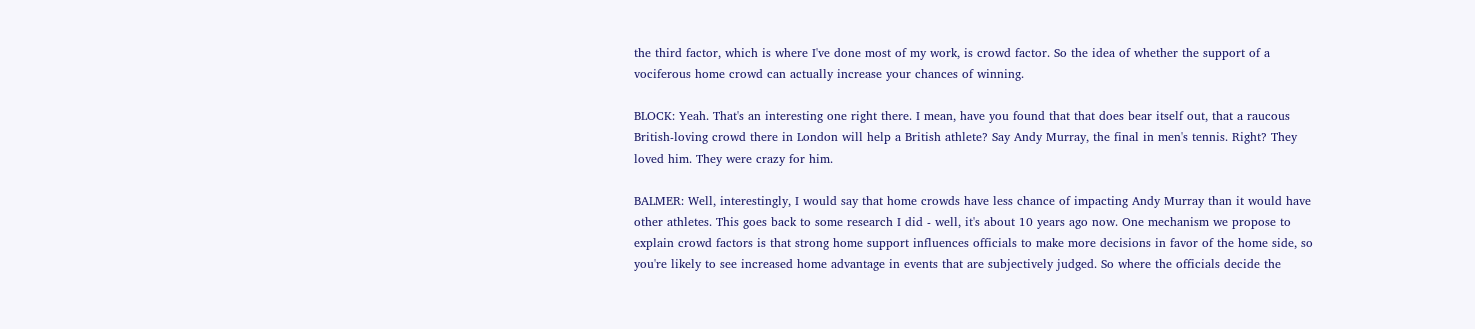the third factor, which is where I've done most of my work, is crowd factor. So the idea of whether the support of a vociferous home crowd can actually increase your chances of winning.

BLOCK: Yeah. That's an interesting one right there. I mean, have you found that that does bear itself out, that a raucous British-loving crowd there in London will help a British athlete? Say Andy Murray, the final in men's tennis. Right? They loved him. They were crazy for him.

BALMER: Well, interestingly, I would say that home crowds have less chance of impacting Andy Murray than it would have other athletes. This goes back to some research I did - well, it's about 10 years ago now. One mechanism we propose to explain crowd factors is that strong home support influences officials to make more decisions in favor of the home side, so you're likely to see increased home advantage in events that are subjectively judged. So where the officials decide the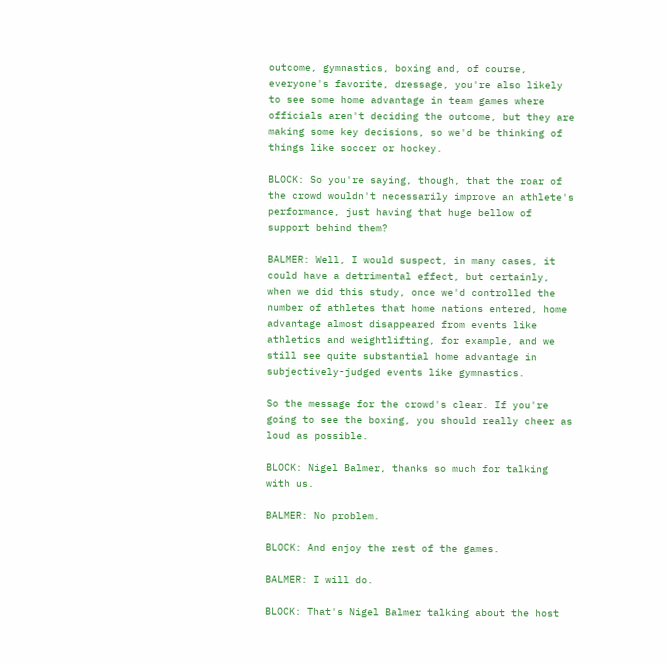outcome, gymnastics, boxing and, of course, everyone's favorite, dressage, you're also likely to see some home advantage in team games where officials aren't deciding the outcome, but they are making some key decisions, so we'd be thinking of things like soccer or hockey.

BLOCK: So you're saying, though, that the roar of the crowd wouldn't necessarily improve an athlete's performance, just having that huge bellow of support behind them?

BALMER: Well, I would suspect, in many cases, it could have a detrimental effect, but certainly, when we did this study, once we'd controlled the number of athletes that home nations entered, home advantage almost disappeared from events like athletics and weightlifting, for example, and we still see quite substantial home advantage in subjectively-judged events like gymnastics.

So the message for the crowd's clear. If you're going to see the boxing, you should really cheer as loud as possible.

BLOCK: Nigel Balmer, thanks so much for talking with us.

BALMER: No problem.

BLOCK: And enjoy the rest of the games.

BALMER: I will do.

BLOCK: That's Nigel Balmer talking about the host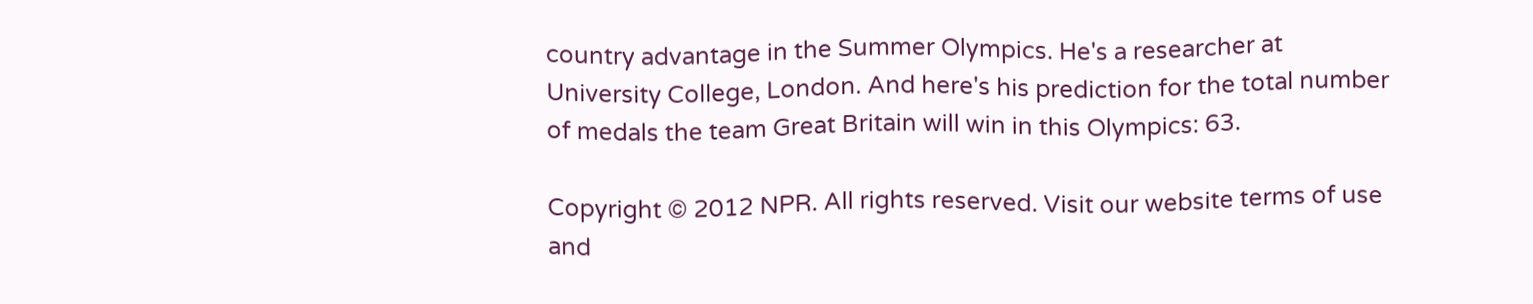country advantage in the Summer Olympics. He's a researcher at University College, London. And here's his prediction for the total number of medals the team Great Britain will win in this Olympics: 63.

Copyright © 2012 NPR. All rights reserved. Visit our website terms of use and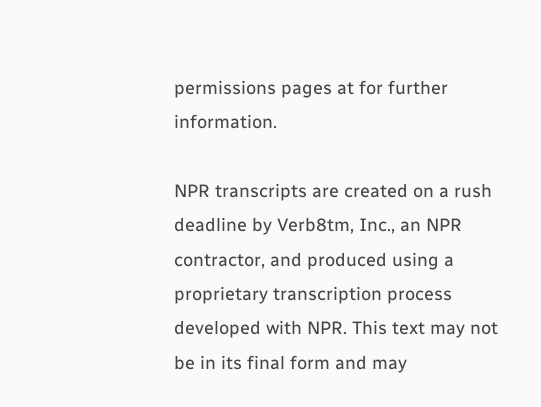permissions pages at for further information.

NPR transcripts are created on a rush deadline by Verb8tm, Inc., an NPR contractor, and produced using a proprietary transcription process developed with NPR. This text may not be in its final form and may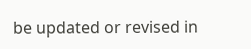be updated or revised in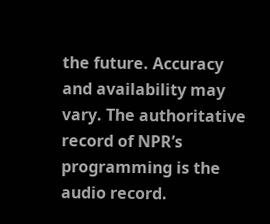the future. Accuracy and availability may vary. The authoritative record of NPR’s programming is the audio record.